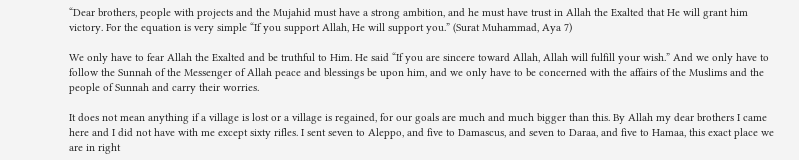“Dear brothers, people with projects and the Mujahid must have a strong ambition, and he must have trust in Allah the Exalted that He will grant him victory. For the equation is very simple “If you support Allah, He will support you.” (Surat Muhammad, Aya 7)

We only have to fear Allah the Exalted and be truthful to Him. He said “If you are sincere toward Allah, Allah will fulfill your wish.” And we only have to follow the Sunnah of the Messenger of Allah peace and blessings be upon him, and we only have to be concerned with the affairs of the Muslims and the people of Sunnah and carry their worries.

It does not mean anything if a village is lost or a village is regained, for our goals are much and much bigger than this. By Allah my dear brothers I came here and I did not have with me except sixty rifles. I sent seven to Aleppo, and five to Damascus, and seven to Daraa, and five to Hamaa, this exact place we are in right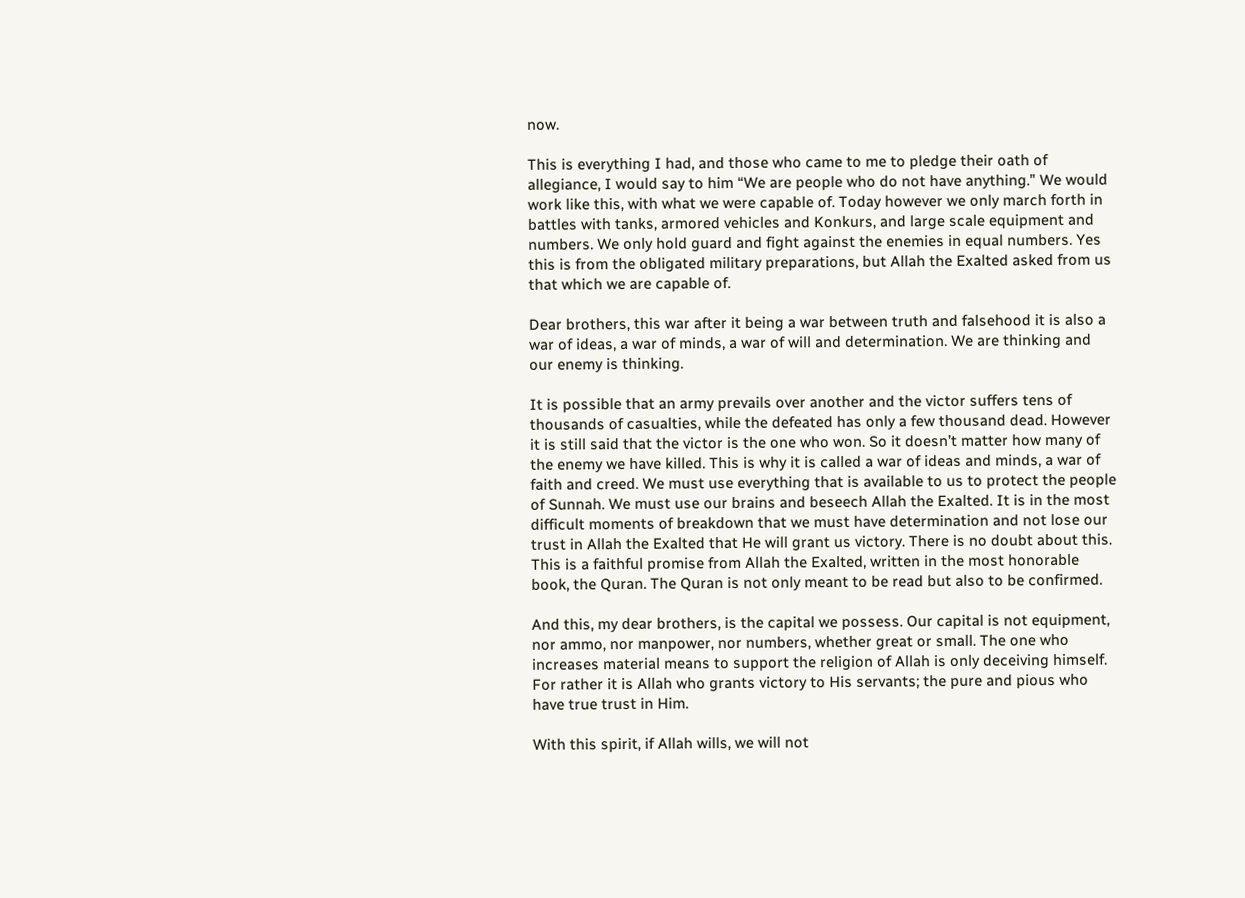now.

This is everything I had, and those who came to me to pledge their oath of allegiance, I would say to him “We are people who do not have anything.” We would work like this, with what we were capable of. Today however we only march forth in battles with tanks, armored vehicles and Konkurs, and large scale equipment and numbers. We only hold guard and fight against the enemies in equal numbers. Yes this is from the obligated military preparations, but Allah the Exalted asked from us that which we are capable of.

Dear brothers, this war after it being a war between truth and falsehood it is also a war of ideas, a war of minds, a war of will and determination. We are thinking and our enemy is thinking.

It is possible that an army prevails over another and the victor suffers tens of thousands of casualties, while the defeated has only a few thousand dead. However it is still said that the victor is the one who won. So it doesn’t matter how many of the enemy we have killed. This is why it is called a war of ideas and minds, a war of faith and creed. We must use everything that is available to us to protect the people of Sunnah. We must use our brains and beseech Allah the Exalted. It is in the most difficult moments of breakdown that we must have determination and not lose our trust in Allah the Exalted that He will grant us victory. There is no doubt about this. This is a faithful promise from Allah the Exalted, written in the most honorable book, the Quran. The Quran is not only meant to be read but also to be confirmed.

And this, my dear brothers, is the capital we possess. Our capital is not equipment, nor ammo, nor manpower, nor numbers, whether great or small. The one who increases material means to support the religion of Allah is only deceiving himself. For rather it is Allah who grants victory to His servants; the pure and pious who have true trust in Him.

With this spirit, if Allah wills, we will not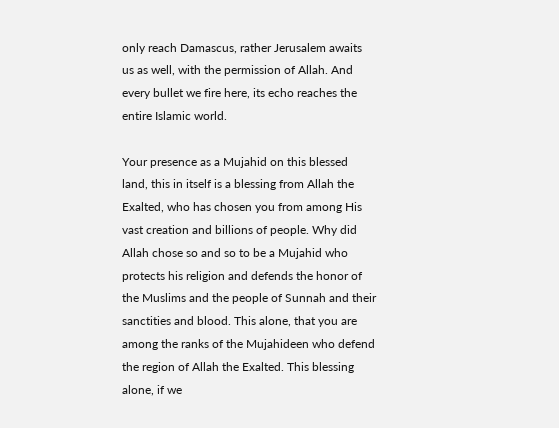only reach Damascus, rather Jerusalem awaits us as well, with the permission of Allah. And every bullet we fire here, its echo reaches the entire Islamic world.

Your presence as a Mujahid on this blessed land, this in itself is a blessing from Allah the Exalted, who has chosen you from among His vast creation and billions of people. Why did Allah chose so and so to be a Mujahid who protects his religion and defends the honor of the Muslims and the people of Sunnah and their sanctities and blood. This alone, that you are among the ranks of the Mujahideen who defend the region of Allah the Exalted. This blessing alone, if we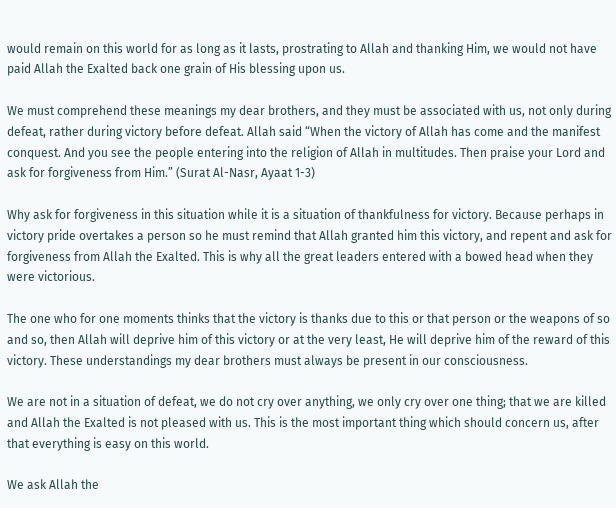would remain on this world for as long as it lasts, prostrating to Allah and thanking Him, we would not have paid Allah the Exalted back one grain of His blessing upon us.

We must comprehend these meanings my dear brothers, and they must be associated with us, not only during defeat, rather during victory before defeat. Allah said “When the victory of Allah has come and the manifest conquest. And you see the people entering into the religion of Allah in multitudes. Then praise your Lord and ask for forgiveness from Him.” (Surat Al-Nasr, Ayaat 1-3)

Why ask for forgiveness in this situation while it is a situation of thankfulness for victory. Because perhaps in victory pride overtakes a person so he must remind that Allah granted him this victory, and repent and ask for forgiveness from Allah the Exalted. This is why all the great leaders entered with a bowed head when they were victorious.

The one who for one moments thinks that the victory is thanks due to this or that person or the weapons of so and so, then Allah will deprive him of this victory or at the very least, He will deprive him of the reward of this victory. These understandings my dear brothers must always be present in our consciousness.

We are not in a situation of defeat, we do not cry over anything, we only cry over one thing; that we are killed and Allah the Exalted is not pleased with us. This is the most important thing which should concern us, after that everything is easy on this world.

We ask Allah the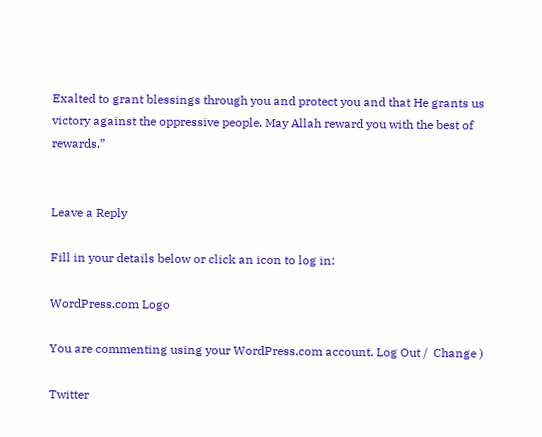Exalted to grant blessings through you and protect you and that He grants us victory against the oppressive people. May Allah reward you with the best of rewards.”


Leave a Reply

Fill in your details below or click an icon to log in:

WordPress.com Logo

You are commenting using your WordPress.com account. Log Out /  Change )

Twitter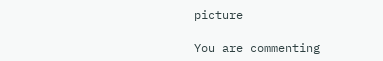picture

You are commenting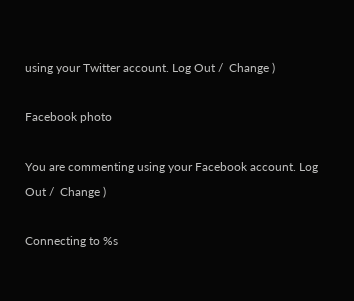using your Twitter account. Log Out /  Change )

Facebook photo

You are commenting using your Facebook account. Log Out /  Change )

Connecting to %s